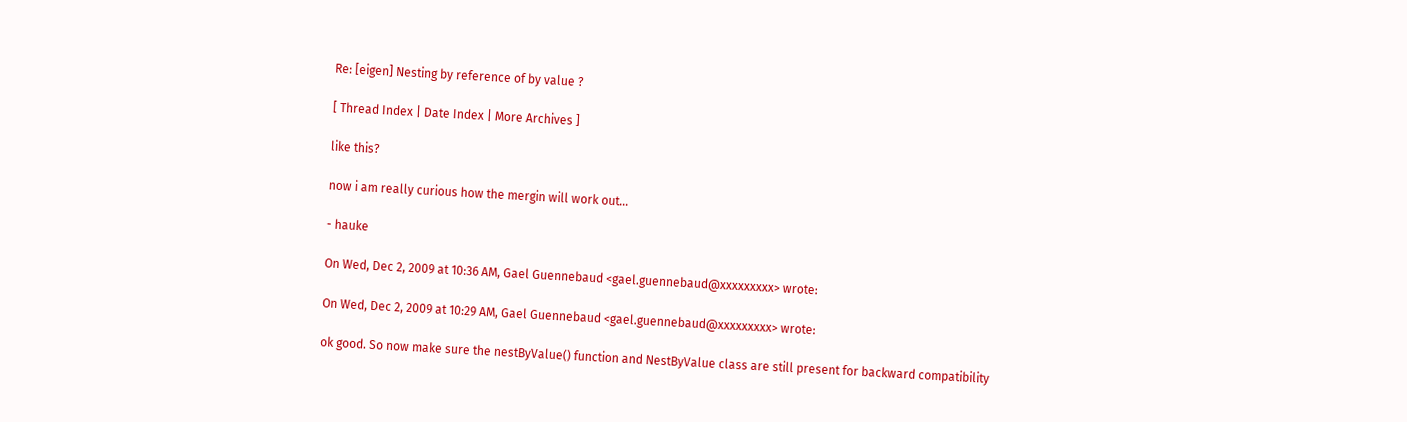Re: [eigen] Nesting by reference of by value ?

[ Thread Index | Date Index | More Archives ]

like this?

now i am really curious how the mergin will work out...

- hauke

On Wed, Dec 2, 2009 at 10:36 AM, Gael Guennebaud <gael.guennebaud@xxxxxxxxx> wrote:

On Wed, Dec 2, 2009 at 10:29 AM, Gael Guennebaud <gael.guennebaud@xxxxxxxxx> wrote:

ok good. So now make sure the nestByValue() function and NestByValue class are still present for backward compatibility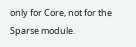only for Core, not for the Sparse module.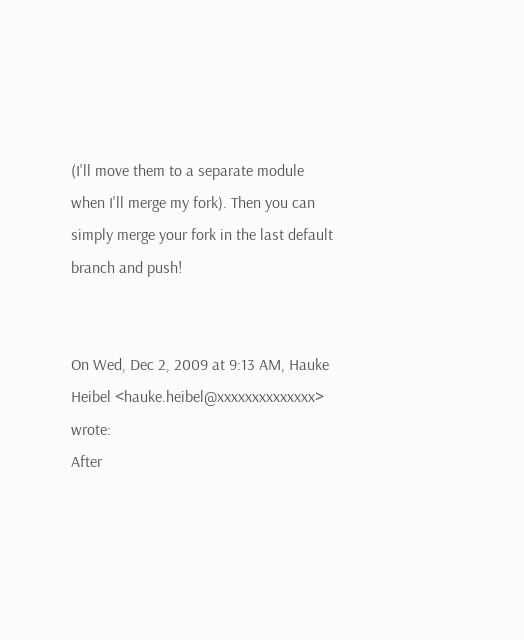(I'll move them to a separate module when I'll merge my fork). Then you can simply merge your fork in the last default branch and push!


On Wed, Dec 2, 2009 at 9:13 AM, Hauke Heibel <hauke.heibel@xxxxxxxxxxxxxx> wrote:
After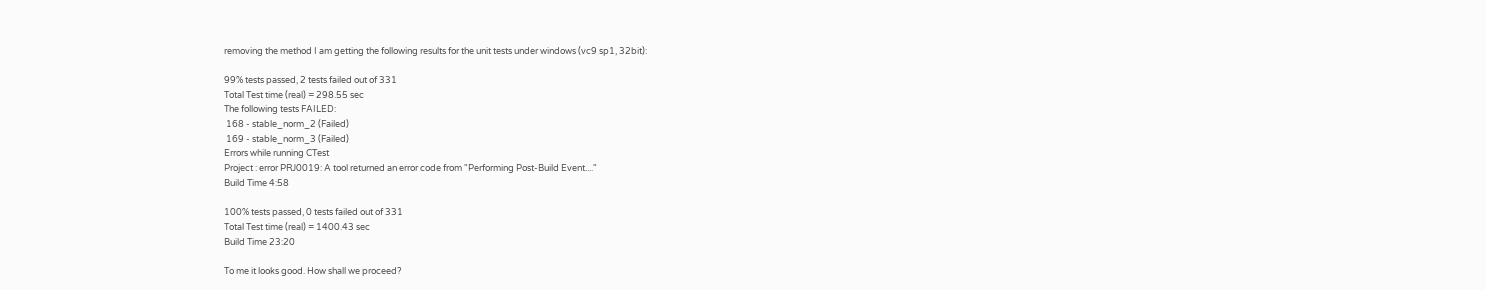removing the method I am getting the following results for the unit tests under windows (vc9 sp1, 32bit):

99% tests passed, 2 tests failed out of 331
Total Test time (real) = 298.55 sec
The following tests FAILED:
 168 - stable_norm_2 (Failed)
 169 - stable_norm_3 (Failed)
Errors while running CTest
Project : error PRJ0019: A tool returned an error code from "Performing Post-Build Event...."
Build Time 4:58

100% tests passed, 0 tests failed out of 331
Total Test time (real) = 1400.43 sec
Build Time 23:20

To me it looks good. How shall we proceed?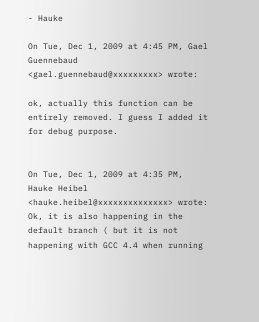- Hauke

On Tue, Dec 1, 2009 at 4:45 PM, Gael Guennebaud <gael.guennebaud@xxxxxxxxx> wrote:

ok, actually this function can be entirely removed. I guess I added it for debug purpose.


On Tue, Dec 1, 2009 at 4:35 PM, Hauke Heibel <hauke.heibel@xxxxxxxxxxxxxx> wrote:
Ok, it is also happening in the default branch ( but it is not happening with GCC 4.4 when running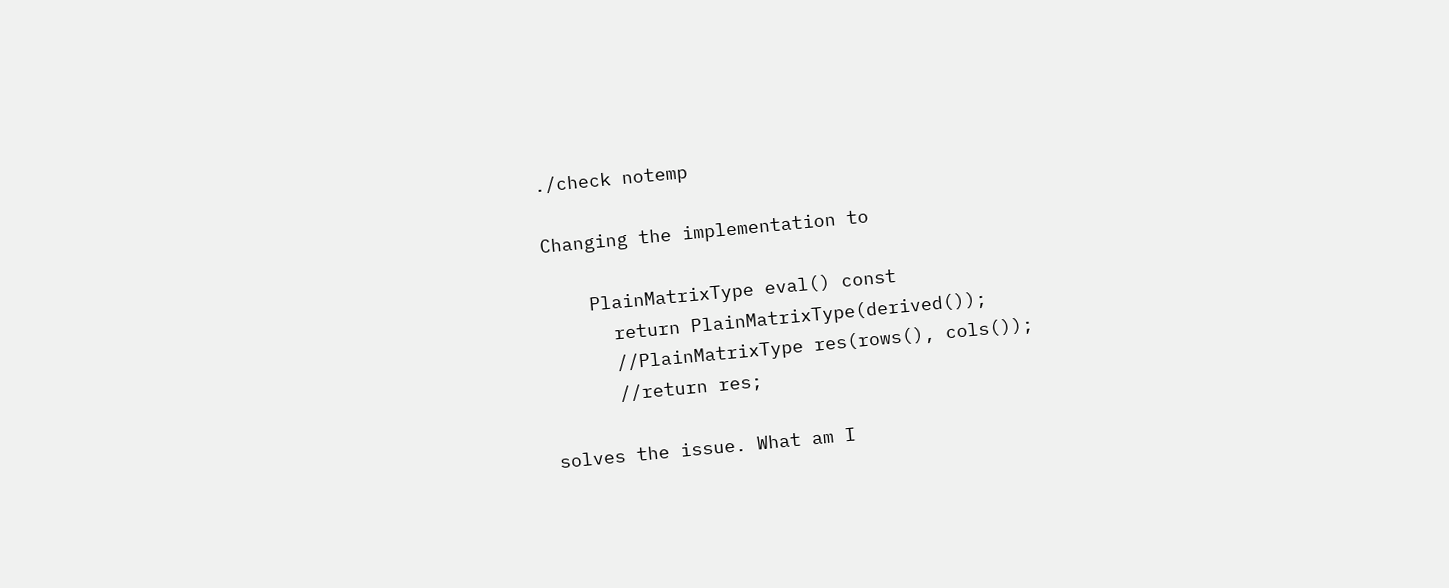./check notemp

Changing the implementation to

    PlainMatrixType eval() const
      return PlainMatrixType(derived());
      //PlainMatrixType res(rows(), cols());
      //return res;

solves the issue. What am I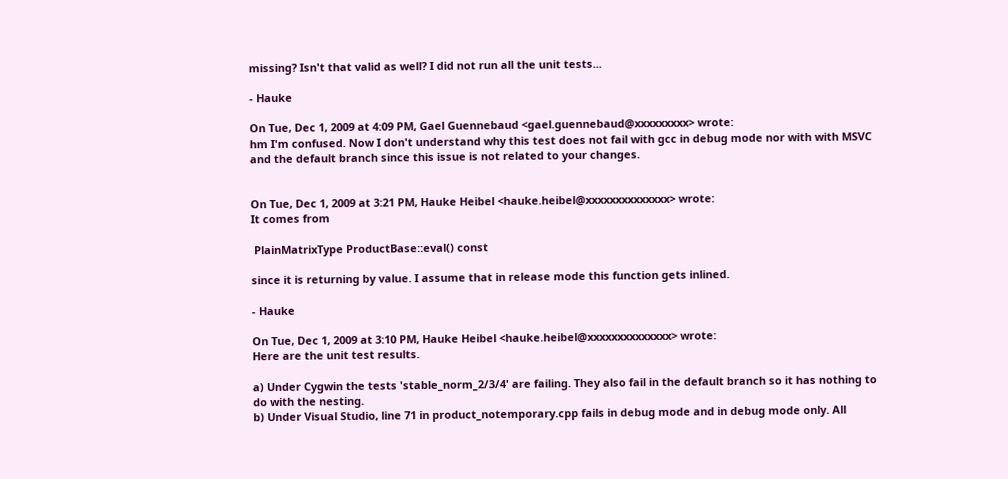missing? Isn't that valid as well? I did not run all the unit tests...

- Hauke

On Tue, Dec 1, 2009 at 4:09 PM, Gael Guennebaud <gael.guennebaud@xxxxxxxxx> wrote:
hm I'm confused. Now I don't understand why this test does not fail with gcc in debug mode nor with with MSVC and the default branch since this issue is not related to your changes.


On Tue, Dec 1, 2009 at 3:21 PM, Hauke Heibel <hauke.heibel@xxxxxxxxxxxxxx> wrote:
It comes from

 PlainMatrixType ProductBase::eval() const

since it is returning by value. I assume that in release mode this function gets inlined.

- Hauke

On Tue, Dec 1, 2009 at 3:10 PM, Hauke Heibel <hauke.heibel@xxxxxxxxxxxxxx> wrote:
Here are the unit test results.

a) Under Cygwin the tests 'stable_norm_2/3/4' are failing. They also fail in the default branch so it has nothing to do with the nesting.
b) Under Visual Studio, line 71 in product_notemporary.cpp fails in debug mode and in debug mode only. All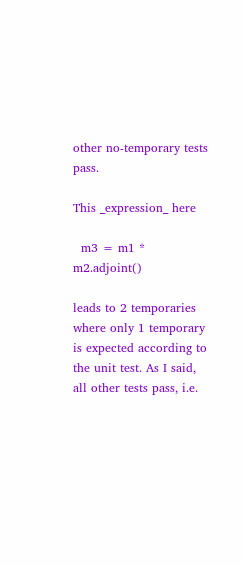other no-temporary tests pass.

This _expression_ here

  m3 = m1 * m2.adjoint()

leads to 2 temporaries where only 1 temporary is expected according to the unit test. As I said, all other tests pass, i.e.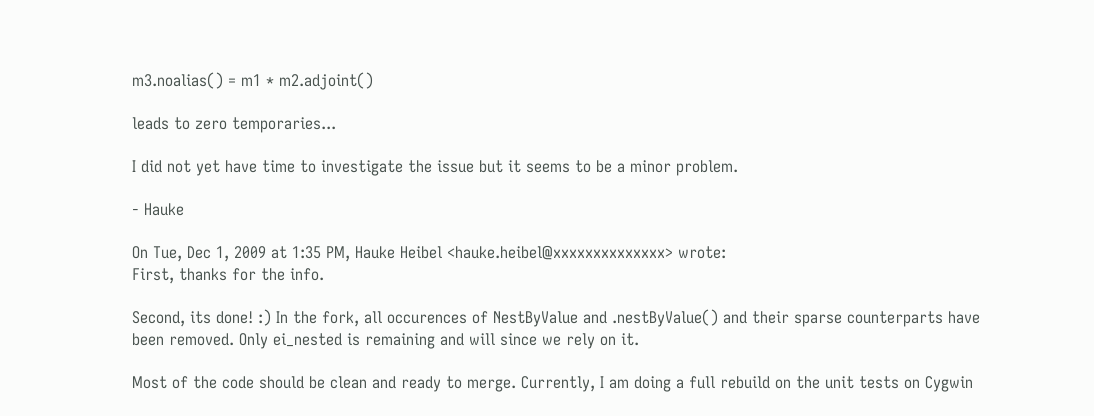m3.noalias() = m1 * m2.adjoint()

leads to zero temporaries...

I did not yet have time to investigate the issue but it seems to be a minor problem.

- Hauke

On Tue, Dec 1, 2009 at 1:35 PM, Hauke Heibel <hauke.heibel@xxxxxxxxxxxxxx> wrote:
First, thanks for the info.

Second, its done! :) In the fork, all occurences of NestByValue and .nestByValue() and their sparse counterparts have been removed. Only ei_nested is remaining and will since we rely on it.

Most of the code should be clean and ready to merge. Currently, I am doing a full rebuild on the unit tests on Cygwin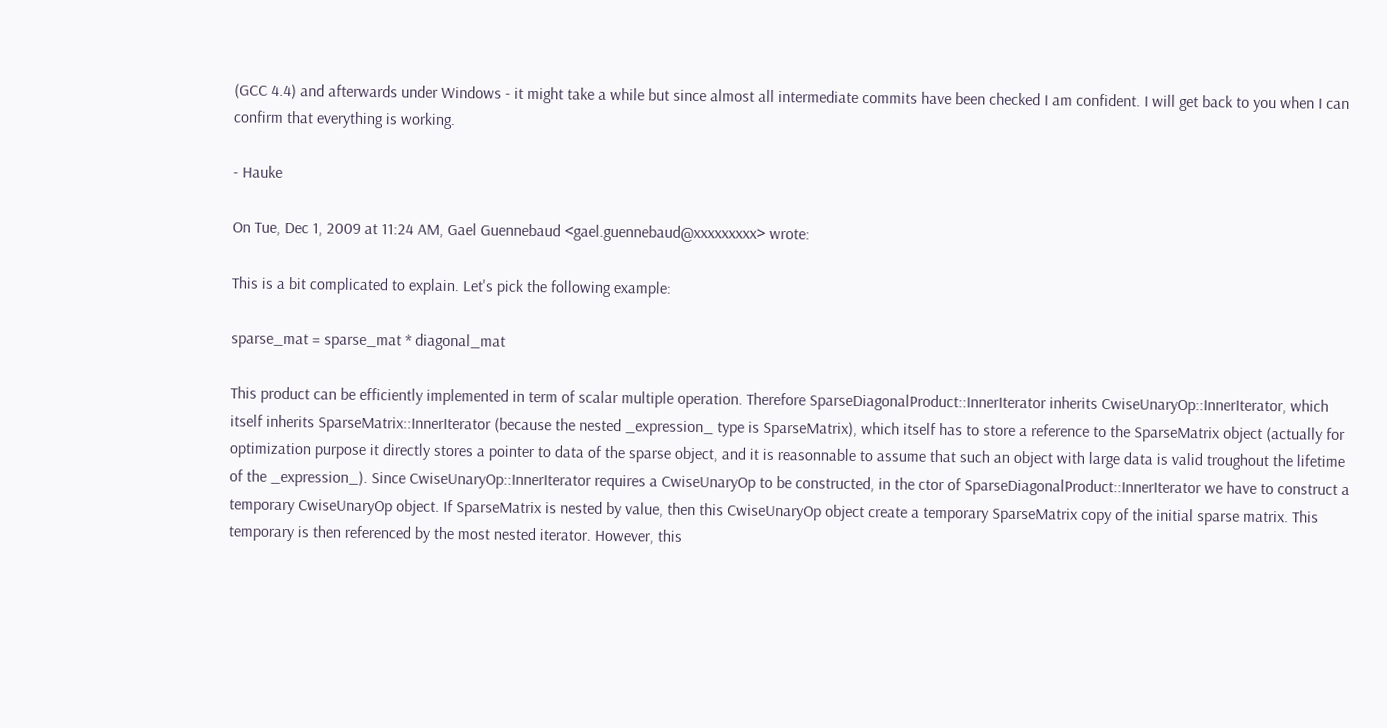(GCC 4.4) and afterwards under Windows - it might take a while but since almost all intermediate commits have been checked I am confident. I will get back to you when I can confirm that everything is working.

- Hauke

On Tue, Dec 1, 2009 at 11:24 AM, Gael Guennebaud <gael.guennebaud@xxxxxxxxx> wrote:

This is a bit complicated to explain. Let's pick the following example:

sparse_mat = sparse_mat * diagonal_mat

This product can be efficiently implemented in term of scalar multiple operation. Therefore SparseDiagonalProduct::InnerIterator inherits CwiseUnaryOp::InnerIterator, which itself inherits SparseMatrix::InnerIterator (because the nested _expression_ type is SparseMatrix), which itself has to store a reference to the SparseMatrix object (actually for optimization purpose it directly stores a pointer to data of the sparse object, and it is reasonnable to assume that such an object with large data is valid troughout the lifetime of the _expression_). Since CwiseUnaryOp::InnerIterator requires a CwiseUnaryOp to be constructed, in the ctor of SparseDiagonalProduct::InnerIterator we have to construct a temporary CwiseUnaryOp object. If SparseMatrix is nested by value, then this CwiseUnaryOp object create a temporary SparseMatrix copy of the initial sparse matrix. This temporary is then referenced by the most nested iterator. However, this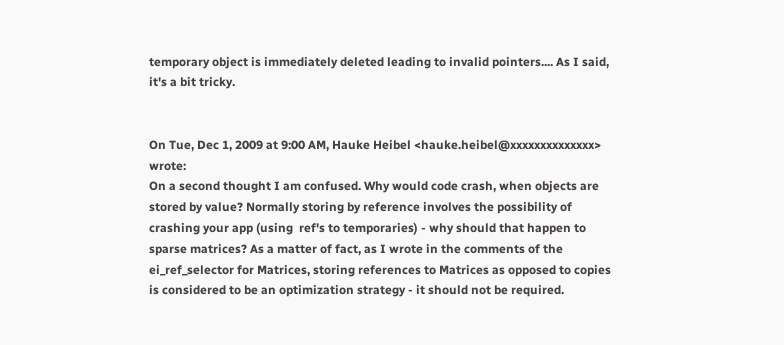temporary object is immediately deleted leading to invalid pointers.... As I said, it's a bit tricky.


On Tue, Dec 1, 2009 at 9:00 AM, Hauke Heibel <hauke.heibel@xxxxxxxxxxxxxx> wrote:
On a second thought I am confused. Why would code crash, when objects are stored by value? Normally storing by reference involves the possibility of crashing your app (using  ref's to temporaries) - why should that happen to sparse matrices? As a matter of fact, as I wrote in the comments of the ei_ref_selector for Matrices, storing references to Matrices as opposed to copies is considered to be an optimization strategy - it should not be required.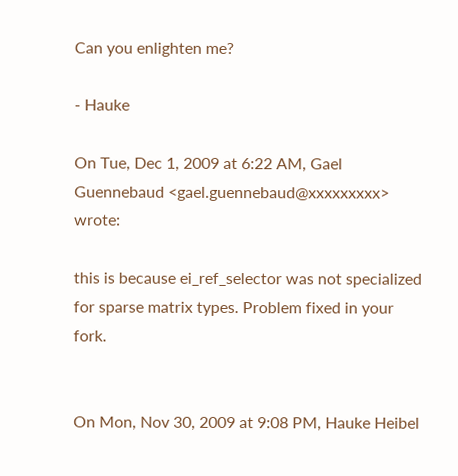Can you enlighten me?

- Hauke

On Tue, Dec 1, 2009 at 6:22 AM, Gael Guennebaud <gael.guennebaud@xxxxxxxxx> wrote:

this is because ei_ref_selector was not specialized for sparse matrix types. Problem fixed in your fork.


On Mon, Nov 30, 2009 at 9:08 PM, Hauke Heibel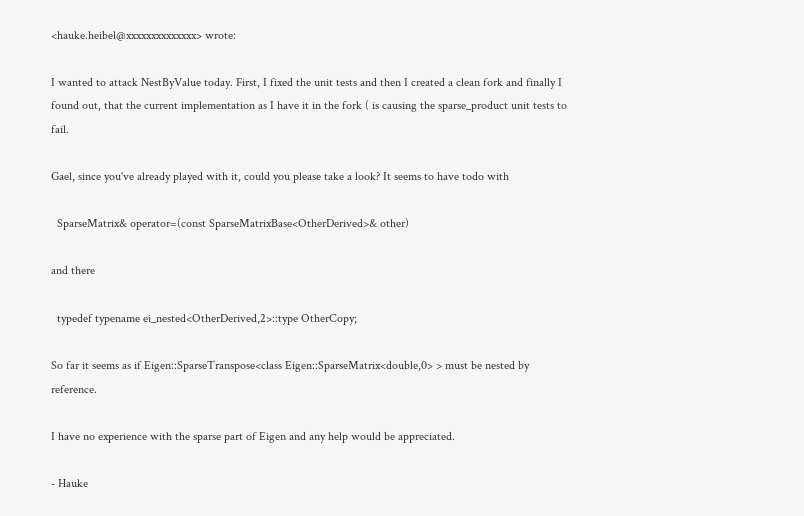<hauke.heibel@xxxxxxxxxxxxxx> wrote:

I wanted to attack NestByValue today. First, I fixed the unit tests and then I created a clean fork and finally I found out, that the current implementation as I have it in the fork ( is causing the sparse_product unit tests to fail.

Gael, since you've already played with it, could you please take a look? It seems to have todo with

  SparseMatrix& operator=(const SparseMatrixBase<OtherDerived>& other)

and there

  typedef typename ei_nested<OtherDerived,2>::type OtherCopy;

So far it seems as if Eigen::SparseTranspose<class Eigen::SparseMatrix<double,0> > must be nested by reference.

I have no experience with the sparse part of Eigen and any help would be appreciated.

- Hauke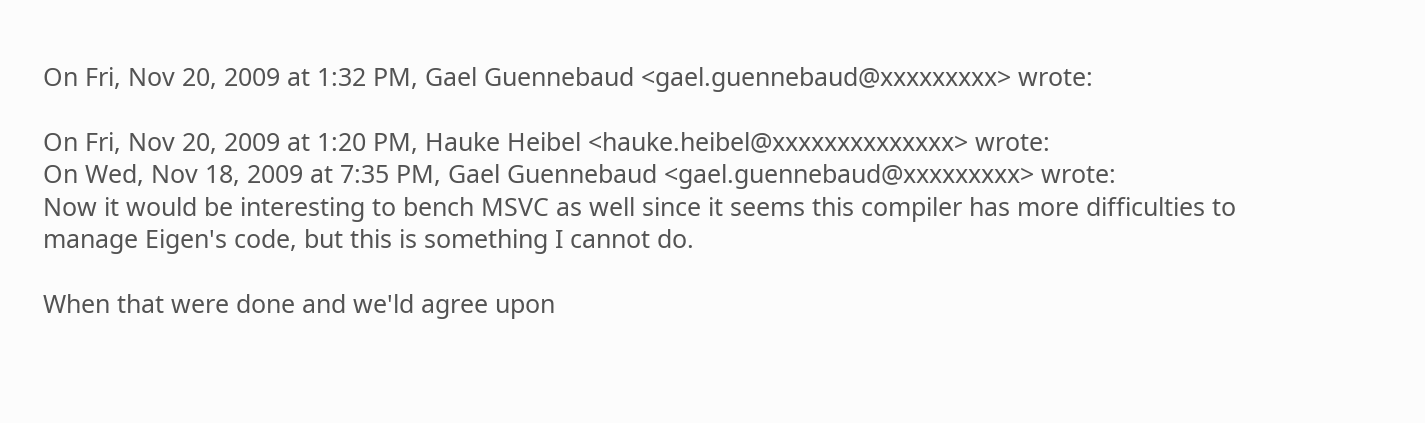On Fri, Nov 20, 2009 at 1:32 PM, Gael Guennebaud <gael.guennebaud@xxxxxxxxx> wrote:

On Fri, Nov 20, 2009 at 1:20 PM, Hauke Heibel <hauke.heibel@xxxxxxxxxxxxxx> wrote:
On Wed, Nov 18, 2009 at 7:35 PM, Gael Guennebaud <gael.guennebaud@xxxxxxxxx> wrote:
Now it would be interesting to bench MSVC as well since it seems this compiler has more difficulties to manage Eigen's code, but this is something I cannot do.

When that were done and we'ld agree upon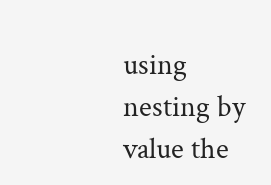using nesting by value the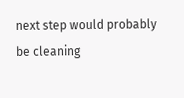next step would probably be cleaning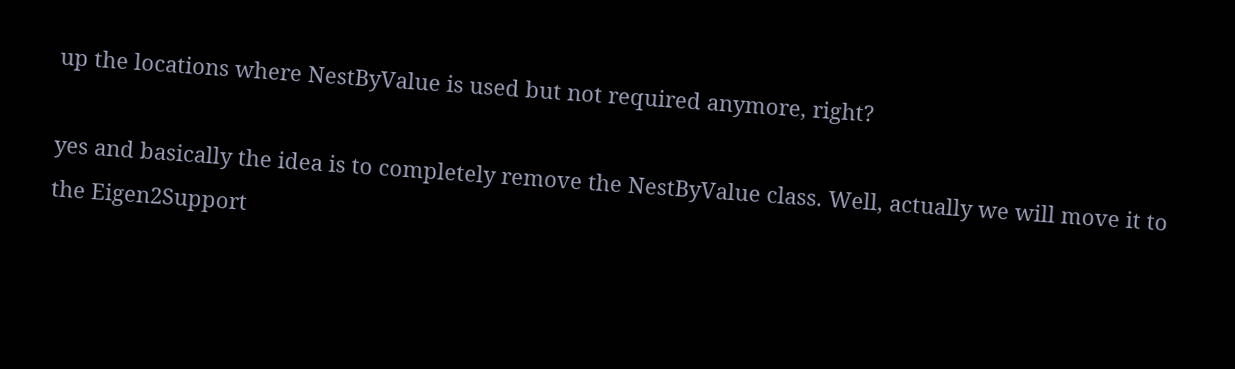up the locations where NestByValue is used but not required anymore, right?

yes and basically the idea is to completely remove the NestByValue class. Well, actually we will move it to the Eigen2Support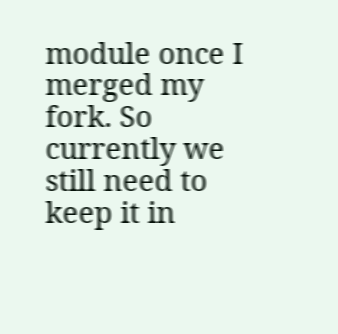module once I merged my fork. So currently we still need to keep it in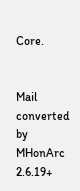Core.


Mail converted by MHonArc 2.6.19+